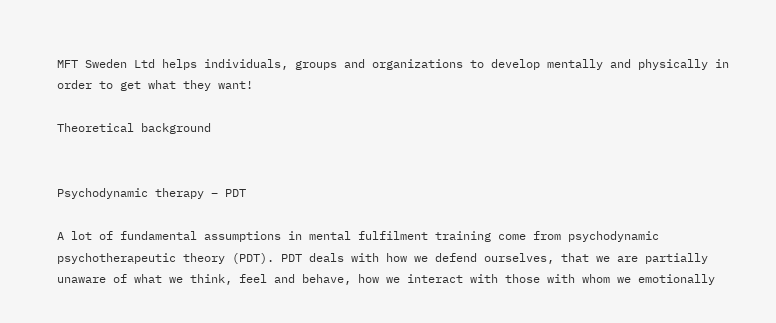MFT Sweden Ltd helps individuals, groups and organizations to develop mentally and physically in order to get what they want!

Theoretical background


Psychodynamic therapy – PDT

A lot of fundamental assumptions in mental fulfilment training come from psychodynamic psychotherapeutic theory (PDT). PDT deals with how we defend ourselves, that we are partially unaware of what we think, feel and behave, how we interact with those with whom we emotionally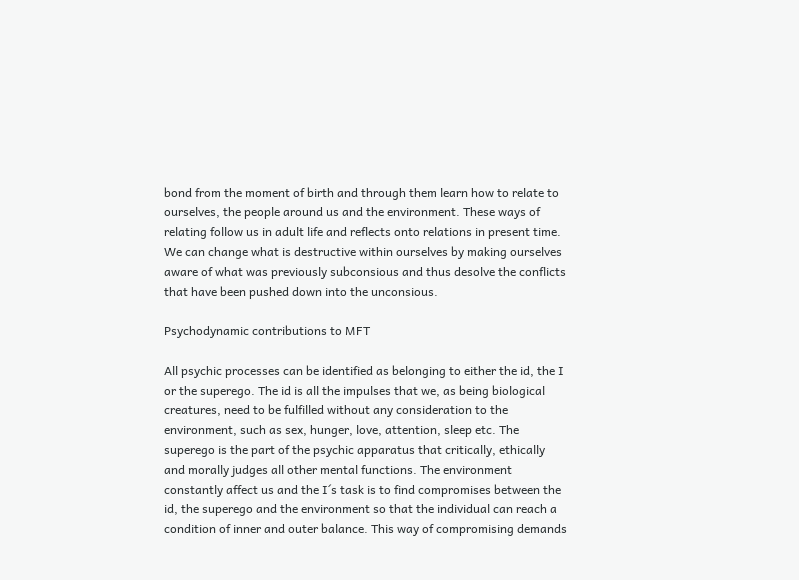bond from the moment of birth and through them learn how to relate to ourselves, the people around us and the environment. These ways of relating follow us in adult life and reflects onto relations in present time. We can change what is destructive within ourselves by making ourselves aware of what was previously subconsious and thus desolve the conflicts that have been pushed down into the unconsious.

Psychodynamic contributions to MFT

All psychic processes can be identified as belonging to either the id, the I or the superego. The id is all the impulses that we, as being biological creatures, need to be fulfilled without any consideration to the environment, such as sex, hunger, love, attention, sleep etc. The superego is the part of the psychic apparatus that critically, ethically and morally judges all other mental functions. The environment constantly affect us and the I´s task is to find compromises between the id, the superego and the environment so that the individual can reach a condition of inner and outer balance. This way of compromising demands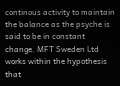continous activity to maintain the balance as the psyche is said to be in constant change. MFT Sweden Ltd works within the hypothesis that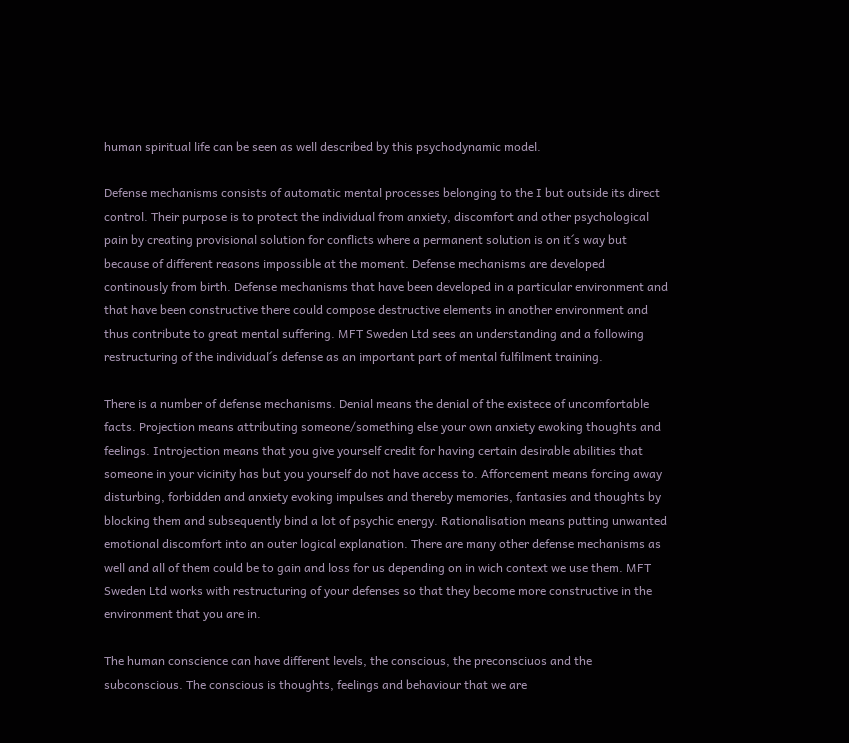human spiritual life can be seen as well described by this psychodynamic model.

Defense mechanisms consists of automatic mental processes belonging to the I but outside its direct control. Their purpose is to protect the individual from anxiety, discomfort and other psychological pain by creating provisional solution for conflicts where a permanent solution is on it´s way but because of different reasons impossible at the moment. Defense mechanisms are developed continously from birth. Defense mechanisms that have been developed in a particular environment and that have been constructive there could compose destructive elements in another environment and thus contribute to great mental suffering. MFT Sweden Ltd sees an understanding and a following restructuring of the individual´s defense as an important part of mental fulfilment training.

There is a number of defense mechanisms. Denial means the denial of the existece of uncomfortable facts. Projection means attributing someone/something else your own anxiety ewoking thoughts and feelings. Introjection means that you give yourself credit for having certain desirable abilities that someone in your vicinity has but you yourself do not have access to. Afforcement means forcing away disturbing, forbidden and anxiety evoking impulses and thereby memories, fantasies and thoughts by blocking them and subsequently bind a lot of psychic energy. Rationalisation means putting unwanted emotional discomfort into an outer logical explanation. There are many other defense mechanisms as well and all of them could be to gain and loss for us depending on in wich context we use them. MFT Sweden Ltd works with restructuring of your defenses so that they become more constructive in the environment that you are in.

The human conscience can have different levels, the conscious, the preconsciuos and the subconscious. The conscious is thoughts, feelings and behaviour that we are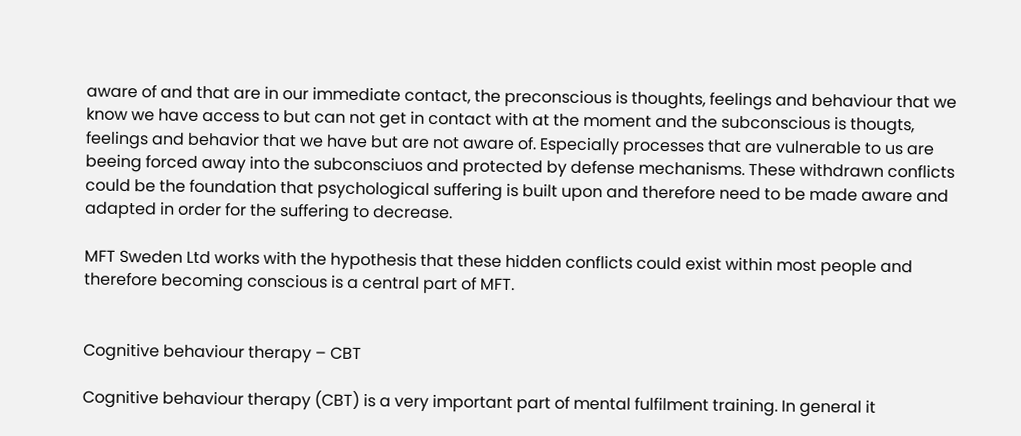aware of and that are in our immediate contact, the preconscious is thoughts, feelings and behaviour that we know we have access to but can not get in contact with at the moment and the subconscious is thougts, feelings and behavior that we have but are not aware of. Especially processes that are vulnerable to us are beeing forced away into the subconsciuos and protected by defense mechanisms. These withdrawn conflicts could be the foundation that psychological suffering is built upon and therefore need to be made aware and adapted in order for the suffering to decrease.

MFT Sweden Ltd works with the hypothesis that these hidden conflicts could exist within most people and therefore becoming conscious is a central part of MFT.


Cognitive behaviour therapy – CBT

Cognitive behaviour therapy (CBT) is a very important part of mental fulfilment training. In general it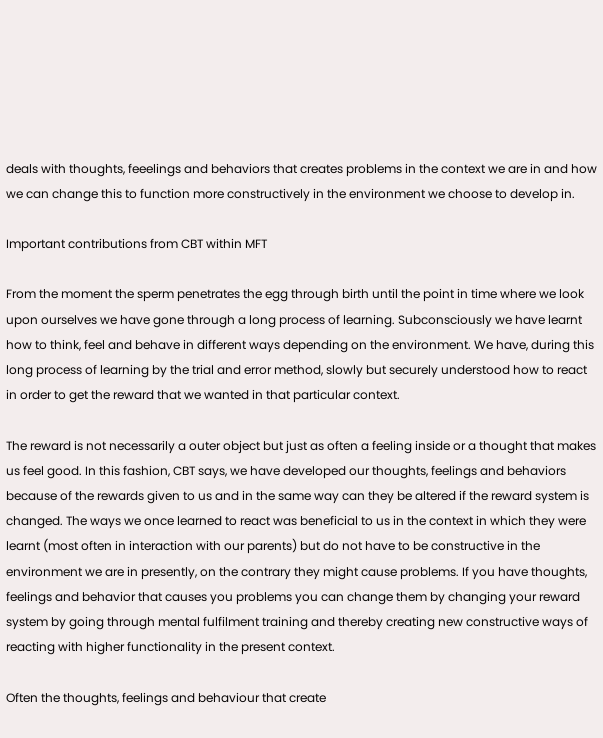deals with thoughts, feeelings and behaviors that creates problems in the context we are in and how we can change this to function more constructively in the environment we choose to develop in.

Important contributions from CBT within MFT

From the moment the sperm penetrates the egg through birth until the point in time where we look upon ourselves we have gone through a long process of learning. Subconsciously we have learnt how to think, feel and behave in different ways depending on the environment. We have, during this long process of learning by the trial and error method, slowly but securely understood how to react in order to get the reward that we wanted in that particular context.

The reward is not necessarily a outer object but just as often a feeling inside or a thought that makes us feel good. In this fashion, CBT says, we have developed our thoughts, feelings and behaviors because of the rewards given to us and in the same way can they be altered if the reward system is changed. The ways we once learned to react was beneficial to us in the context in which they were learnt (most often in interaction with our parents) but do not have to be constructive in the environment we are in presently, on the contrary they might cause problems. If you have thoughts, feelings and behavior that causes you problems you can change them by changing your reward system by going through mental fulfilment training and thereby creating new constructive ways of reacting with higher functionality in the present context.

Often the thoughts, feelings and behaviour that create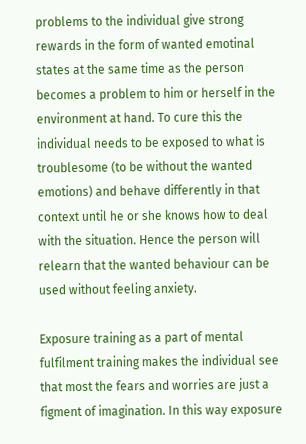problems to the individual give strong rewards in the form of wanted emotinal states at the same time as the person becomes a problem to him or herself in the environment at hand. To cure this the individual needs to be exposed to what is troublesome (to be without the wanted emotions) and behave differently in that context until he or she knows how to deal with the situation. Hence the person will relearn that the wanted behaviour can be used without feeling anxiety.

Exposure training as a part of mental fulfilment training makes the individual see that most the fears and worries are just a figment of imagination. In this way exposure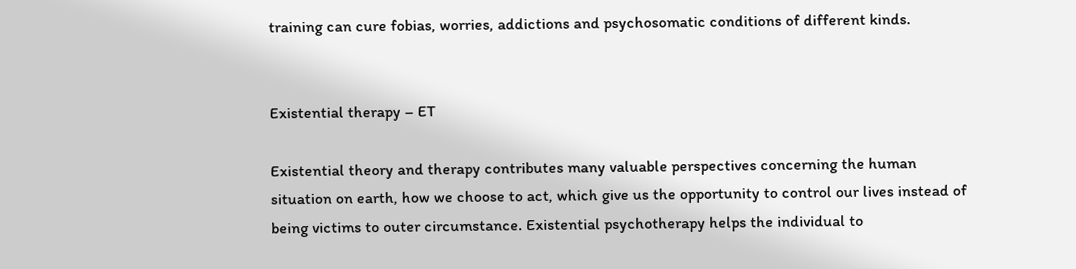training can cure fobias, worries, addictions and psychosomatic conditions of different kinds.


Existential therapy – ET

Existential theory and therapy contributes many valuable perspectives concerning the human situation on earth, how we choose to act, which give us the opportunity to control our lives instead of being victims to outer circumstance. Existential psychotherapy helps the individual to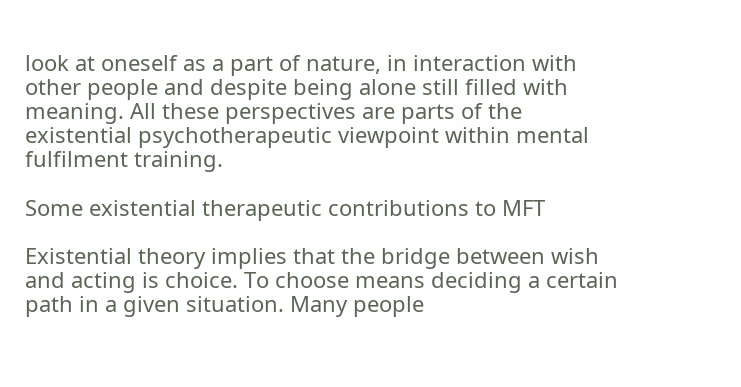look at oneself as a part of nature, in interaction with other people and despite being alone still filled with meaning. All these perspectives are parts of the existential psychotherapeutic viewpoint within mental fulfilment training.

Some existential therapeutic contributions to MFT

Existential theory implies that the bridge between wish and acting is choice. To choose means deciding a certain path in a given situation. Many people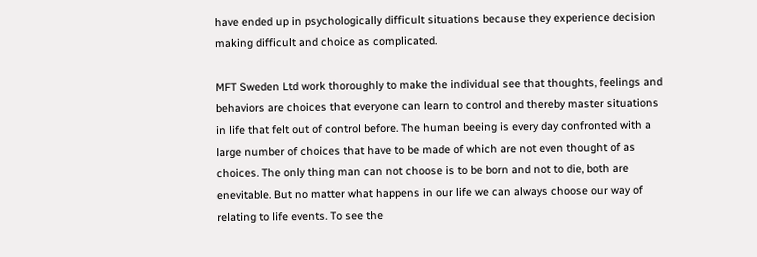have ended up in psychologically difficult situations because they experience decision making difficult and choice as complicated.

MFT Sweden Ltd work thoroughly to make the individual see that thoughts, feelings and behaviors are choices that everyone can learn to control and thereby master situations in life that felt out of control before. The human beeing is every day confronted with a large number of choices that have to be made of which are not even thought of as choices. The only thing man can not choose is to be born and not to die, both are enevitable. But no matter what happens in our life we can always choose our way of relating to life events. To see the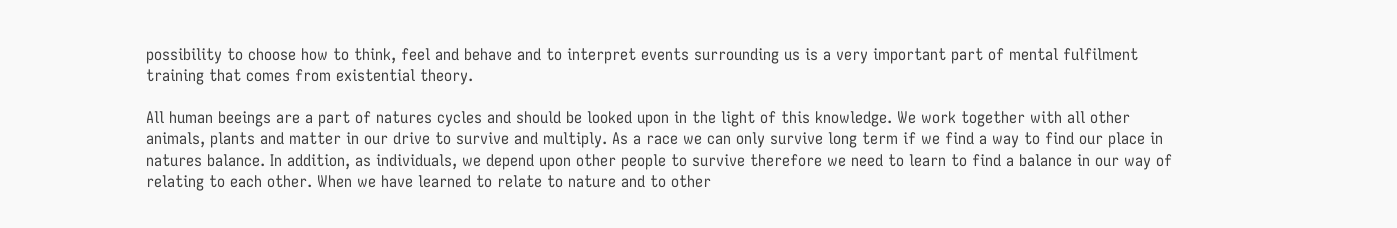possibility to choose how to think, feel and behave and to interpret events surrounding us is a very important part of mental fulfilment training that comes from existential theory.

All human beeings are a part of natures cycles and should be looked upon in the light of this knowledge. We work together with all other animals, plants and matter in our drive to survive and multiply. As a race we can only survive long term if we find a way to find our place in natures balance. In addition, as individuals, we depend upon other people to survive therefore we need to learn to find a balance in our way of relating to each other. When we have learned to relate to nature and to other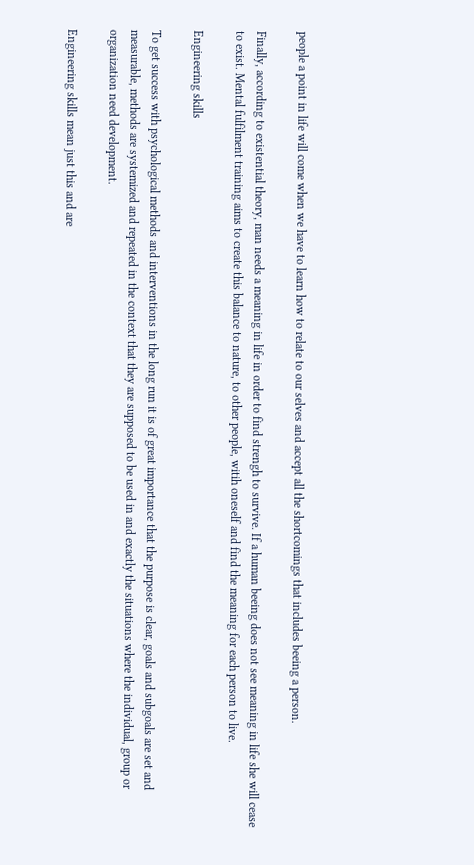people a point in life will come when we have to learn how to relate to our selves and accept all the shortcomings that includes beeing a person.

Finally, according to existential theory, man needs a meaning in life in order to find strengh to survive. If a human beeing does not see meaning in life she will cease to exist. Mental fulfilment training aims to create this balance to nature, to other people, witih oneself and find the meaning for each person to live.

Engineering skills

To get success with psychological methods and interventions in the long run it is of great importance that the purpose is clear, goals and subgoals are set and measurable, methods are systemized and repeated in the context that they are supposed to be used in and exactly the situations where the individual, group or organization need development.

Engineering skills mean just this and are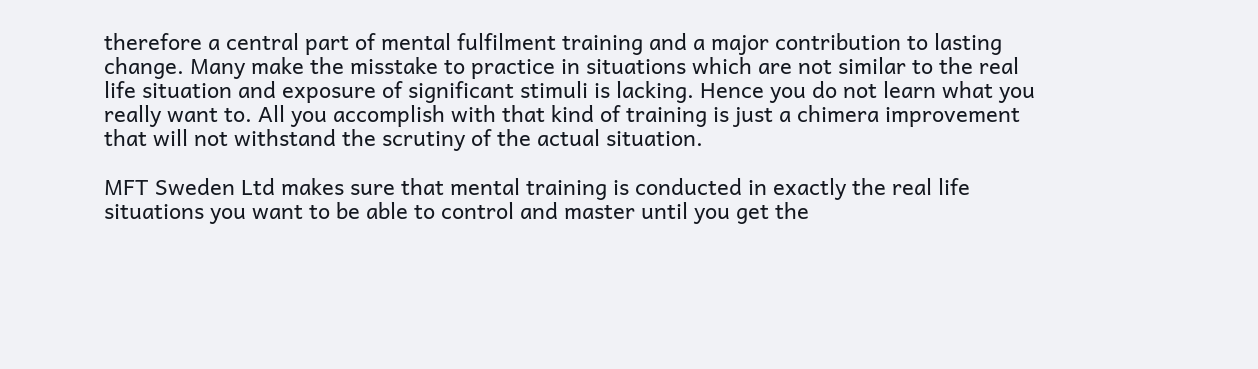therefore a central part of mental fulfilment training and a major contribution to lasting change. Many make the misstake to practice in situations which are not similar to the real life situation and exposure of significant stimuli is lacking. Hence you do not learn what you really want to. All you accomplish with that kind of training is just a chimera improvement that will not withstand the scrutiny of the actual situation.

MFT Sweden Ltd makes sure that mental training is conducted in exactly the real life situations you want to be able to control and master until you get the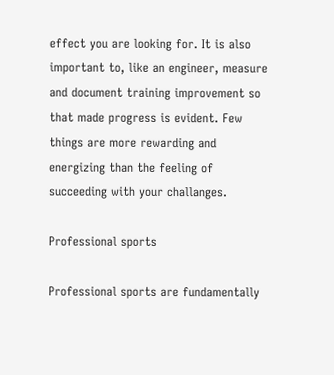effect you are looking for. It is also important to, like an engineer, measure and document training improvement so that made progress is evident. Few things are more rewarding and energizing than the feeling of succeeding with your challanges.

Professional sports

Professional sports are fundamentally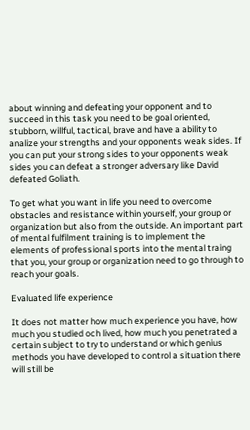about winning and defeating your opponent and to succeed in this task you need to be goal oriented, stubborn, willful, tactical, brave and have a ability to analize your strengths and your opponents weak sides. If you can put your strong sides to your opponents weak sides you can defeat a stronger adversary like David defeated Goliath.

To get what you want in life you need to overcome obstacles and resistance within yourself, your group or organization but also from the outside. An important part of mental fulfilment training is to implement the elements of professional sports into the mental traing that you, your group or organization need to go through to reach your goals.

Evaluated life experience

It does not matter how much experience you have, how much you studied och lived, how much you penetrated a certain subject to try to understand or which genius methods you have developed to control a situation there will still be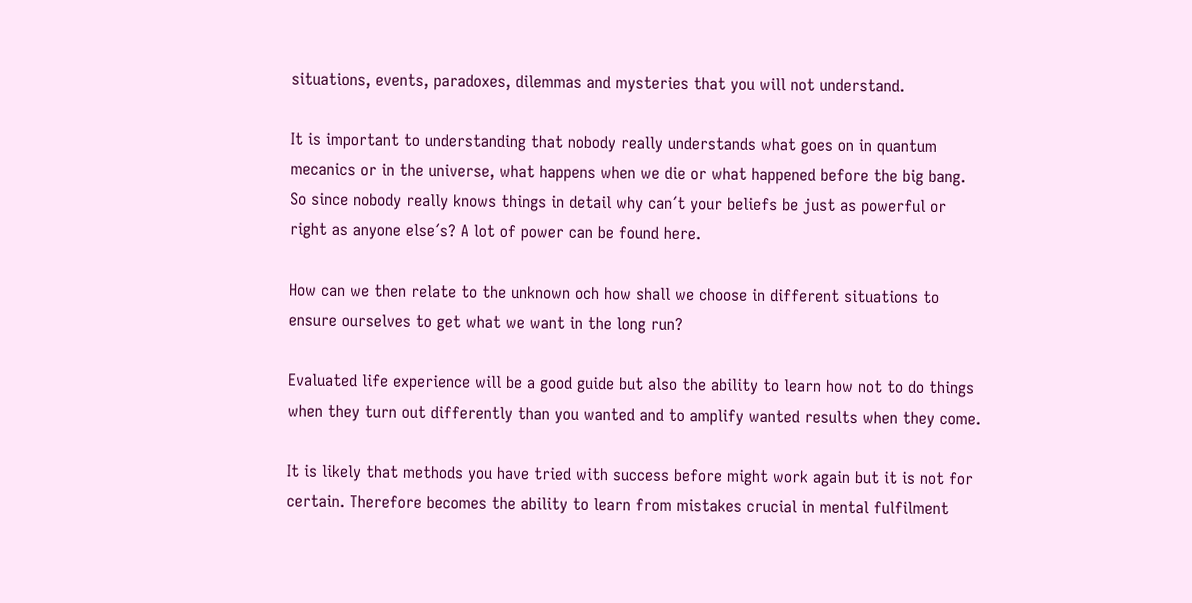situations, events, paradoxes, dilemmas and mysteries that you will not understand.

It is important to understanding that nobody really understands what goes on in quantum mecanics or in the universe, what happens when we die or what happened before the big bang. So since nobody really knows things in detail why can´t your beliefs be just as powerful or right as anyone else´s? A lot of power can be found here.

How can we then relate to the unknown och how shall we choose in different situations to ensure ourselves to get what we want in the long run?

Evaluated life experience will be a good guide but also the ability to learn how not to do things when they turn out differently than you wanted and to amplify wanted results when they come.

It is likely that methods you have tried with success before might work again but it is not for certain. Therefore becomes the ability to learn from mistakes crucial in mental fulfilment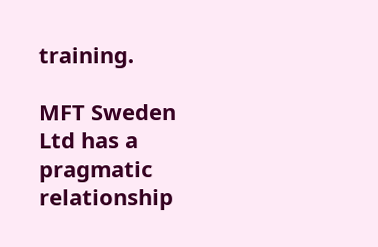training.

MFT Sweden Ltd has a pragmatic relationship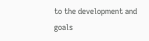to the development and goals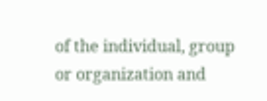of the individual, group or organization and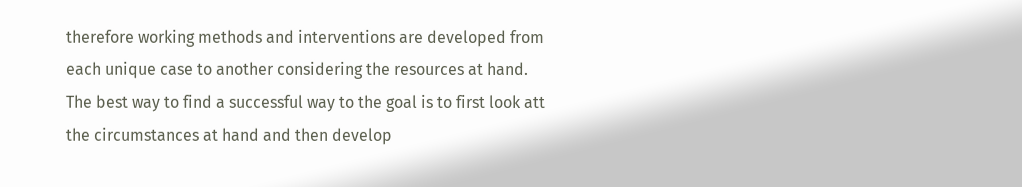therefore working methods and interventions are developed from each unique case to another considering the resources at hand. The best way to find a successful way to the goal is to first look att the circumstances at hand and then develop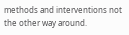methods and interventions not the other way around.